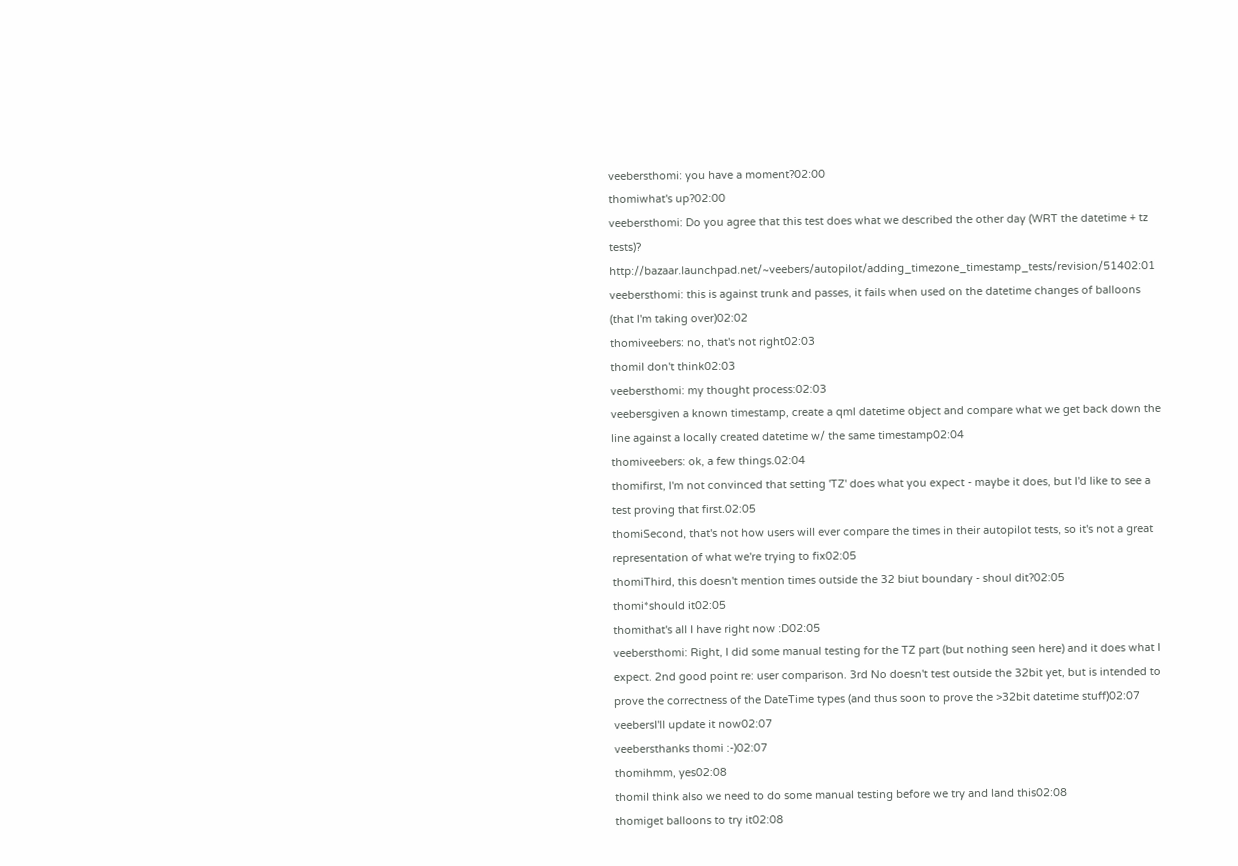veebersthomi: you have a moment?02:00
thomiwhat's up?02:00
veebersthomi: Do you agree that this test does what we described the other day (WRT the datetime + tz tests)? http://bazaar.launchpad.net/~veebers/autopilot/adding_timezone_timestamp_tests/revision/51402:01
veebersthomi: this is against trunk and passes, it fails when used on the datetime changes of balloons (that I'm taking over)02:02
thomiveebers: no, that's not right02:03
thomiI don't think02:03
veebersthomi: my thought process:02:03
veebersgiven a known timestamp, create a qml datetime object and compare what we get back down the line against a locally created datetime w/ the same timestamp02:04
thomiveebers: ok, a few things.02:04
thomifirst, I'm not convinced that setting 'TZ' does what you expect - maybe it does, but I'd like to see a test proving that first.02:05
thomiSecond, that's not how users will ever compare the times in their autopilot tests, so it's not a great representation of what we're trying to fix02:05
thomiThird, this doesn't mention times outside the 32 biut boundary - shoul dit?02:05
thomi*should it02:05
thomithat's all I have right now :D02:05
veebersthomi: Right, I did some manual testing for the TZ part (but nothing seen here) and it does what I expect. 2nd good point re: user comparison. 3rd No doesn't test outside the 32bit yet, but is intended to prove the correctness of the DateTime types (and thus soon to prove the >32bit datetime stuff)02:07
veebersI'll update it now02:07
veebersthanks thomi :-)02:07
thomihmm, yes02:08
thomiI think also we need to do some manual testing before we try and land this02:08
thomiget balloons to try it02:08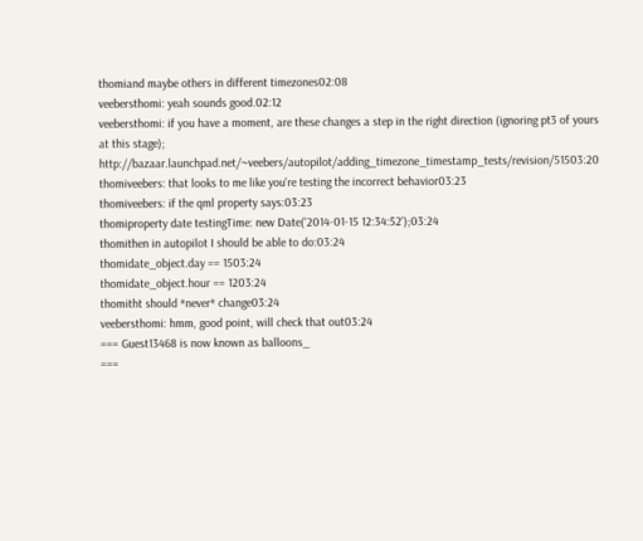thomiand maybe others in different timezones02:08
veebersthomi: yeah sounds good.02:12
veebersthomi: if you have a moment, are these changes a step in the right direction (ignoring pt3 of yours at this stage); http://bazaar.launchpad.net/~veebers/autopilot/adding_timezone_timestamp_tests/revision/51503:20
thomiveebers: that looks to me like you're testing the incorrect behavior03:23
thomiveebers: if the qml property says:03:23
thomiproperty date testingTime: new Date('2014-01-15 12:34:52');03:24
thomithen in autopilot I should be able to do:03:24
thomidate_object.day == 1503:24
thomidate_object.hour == 1203:24
thomitht should *never* change03:24
veebersthomi: hmm, good point, will check that out03:24
=== Guest13468 is now known as balloons_
===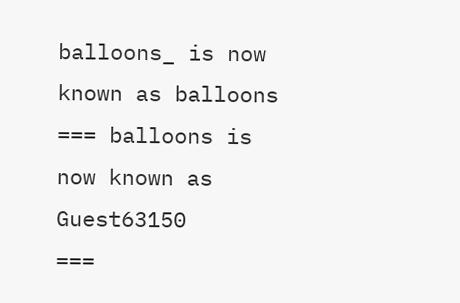balloons_ is now known as balloons
=== balloons is now known as Guest63150
===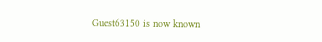Guest63150 is now known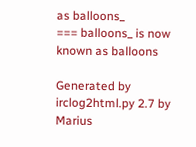as balloons_
=== balloons_ is now known as balloons

Generated by irclog2html.py 2.7 by Marius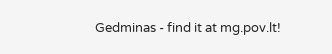Gedminas - find it at mg.pov.lt!